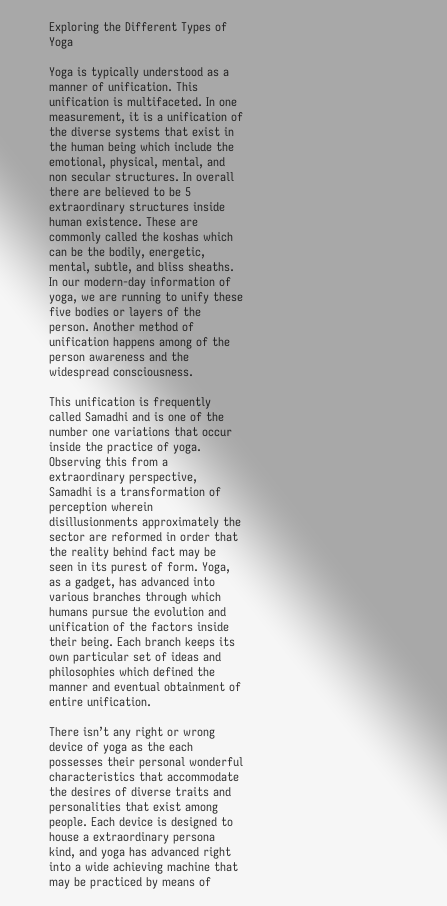Exploring the Different Types of Yoga

Yoga is typically understood as a manner of unification. This unification is multifaceted. In one measurement, it is a unification of the diverse systems that exist in the human being which include the emotional, physical, mental, and non secular structures. In overall there are believed to be 5 extraordinary structures inside human existence. These are commonly called the koshas which can be the bodily, energetic, mental, subtle, and bliss sheaths. In our modern-day information of yoga, we are running to unify these five bodies or layers of the person. Another method of unification happens among of the person awareness and the widespread consciousness.

This unification is frequently called Samadhi and is one of the number one variations that occur inside the practice of yoga. Observing this from a extraordinary perspective, Samadhi is a transformation of perception wherein disillusionments approximately the sector are reformed in order that the reality behind fact may be seen in its purest of form. Yoga, as a gadget, has advanced into various branches through which humans pursue the evolution and unification of the factors inside their being. Each branch keeps its own particular set of ideas and philosophies which defined the manner and eventual obtainment of entire unification.

There isn’t any right or wrong device of yoga as the each possesses their personal wonderful characteristics that accommodate the desires of diverse traits and personalities that exist among people. Each device is designed to house a extraordinary persona kind, and yoga has advanced right into a wide achieving machine that may be practiced by means of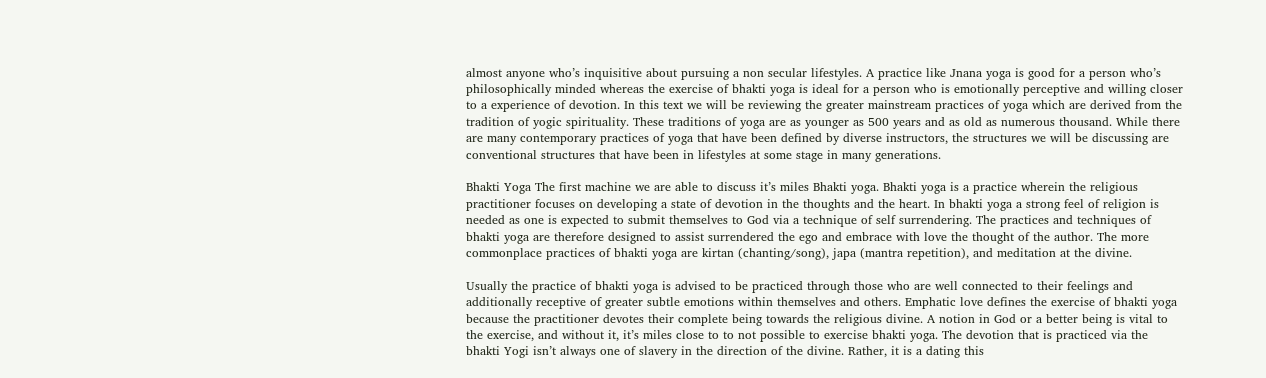almost anyone who’s inquisitive about pursuing a non secular lifestyles. A practice like Jnana yoga is good for a person who’s philosophically minded whereas the exercise of bhakti yoga is ideal for a person who is emotionally perceptive and willing closer to a experience of devotion. In this text we will be reviewing the greater mainstream practices of yoga which are derived from the tradition of yogic spirituality. These traditions of yoga are as younger as 500 years and as old as numerous thousand. While there are many contemporary practices of yoga that have been defined by diverse instructors, the structures we will be discussing are conventional structures that have been in lifestyles at some stage in many generations.

Bhakti Yoga The first machine we are able to discuss it’s miles Bhakti yoga. Bhakti yoga is a practice wherein the religious practitioner focuses on developing a state of devotion in the thoughts and the heart. In bhakti yoga a strong feel of religion is needed as one is expected to submit themselves to God via a technique of self surrendering. The practices and techniques of bhakti yoga are therefore designed to assist surrendered the ego and embrace with love the thought of the author. The more commonplace practices of bhakti yoga are kirtan (chanting/song), japa (mantra repetition), and meditation at the divine.

Usually the practice of bhakti yoga is advised to be practiced through those who are well connected to their feelings and additionally receptive of greater subtle emotions within themselves and others. Emphatic love defines the exercise of bhakti yoga because the practitioner devotes their complete being towards the religious divine. A notion in God or a better being is vital to the exercise, and without it, it’s miles close to to not possible to exercise bhakti yoga. The devotion that is practiced via the bhakti Yogi isn’t always one of slavery in the direction of the divine. Rather, it is a dating this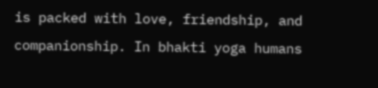is packed with love, friendship, and companionship. In bhakti yoga humans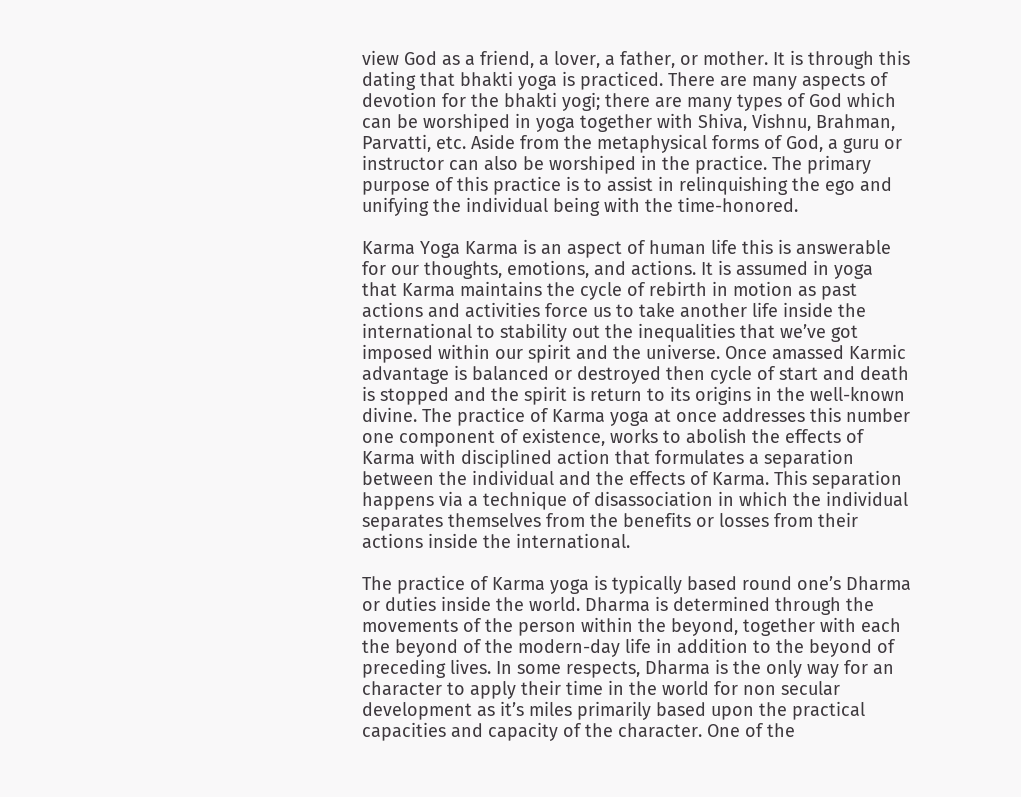view God as a friend, a lover, a father, or mother. It is through this dating that bhakti yoga is practiced. There are many aspects of devotion for the bhakti yogi; there are many types of God which can be worshiped in yoga together with Shiva, Vishnu, Brahman, Parvatti, etc. Aside from the metaphysical forms of God, a guru or instructor can also be worshiped in the practice. The primary purpose of this practice is to assist in relinquishing the ego and unifying the individual being with the time-honored.

Karma Yoga Karma is an aspect of human life this is answerable for our thoughts, emotions, and actions. It is assumed in yoga that Karma maintains the cycle of rebirth in motion as past actions and activities force us to take another life inside the international to stability out the inequalities that we’ve got imposed within our spirit and the universe. Once amassed Karmic advantage is balanced or destroyed then cycle of start and death is stopped and the spirit is return to its origins in the well-known divine. The practice of Karma yoga at once addresses this number one component of existence, works to abolish the effects of Karma with disciplined action that formulates a separation between the individual and the effects of Karma. This separation happens via a technique of disassociation in which the individual separates themselves from the benefits or losses from their actions inside the international.

The practice of Karma yoga is typically based round one’s Dharma or duties inside the world. Dharma is determined through the movements of the person within the beyond, together with each the beyond of the modern-day life in addition to the beyond of preceding lives. In some respects, Dharma is the only way for an character to apply their time in the world for non secular development as it’s miles primarily based upon the practical capacities and capacity of the character. One of the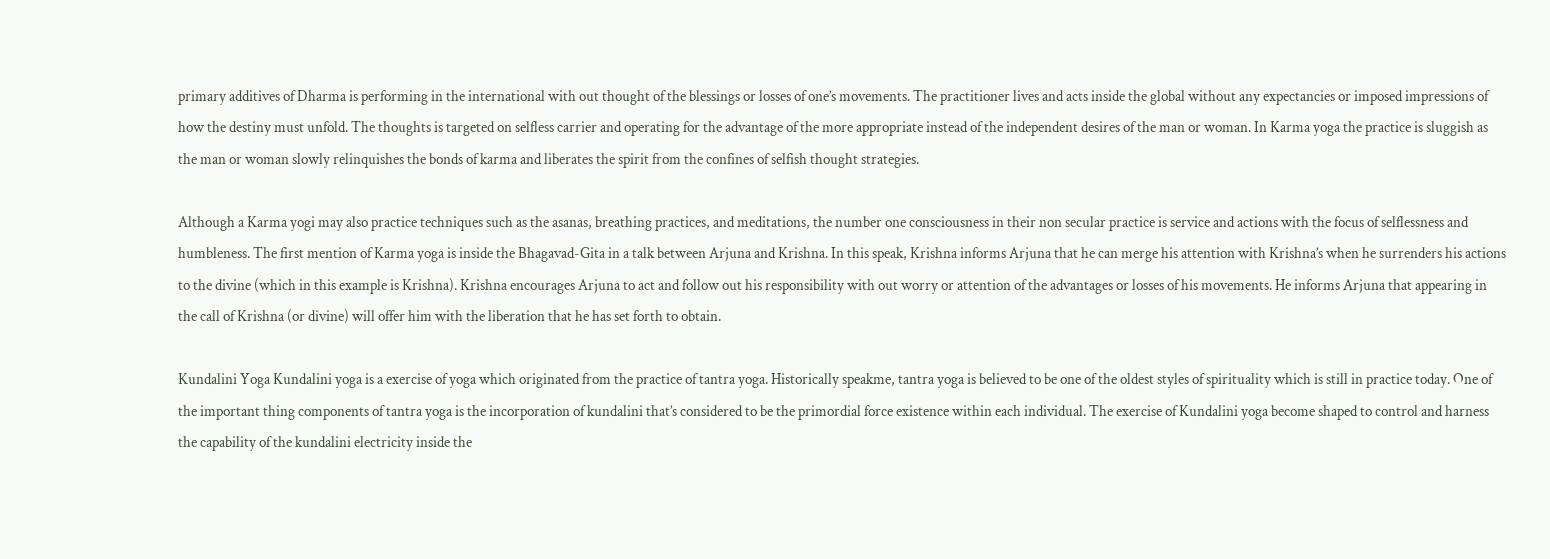primary additives of Dharma is performing in the international with out thought of the blessings or losses of one’s movements. The practitioner lives and acts inside the global without any expectancies or imposed impressions of how the destiny must unfold. The thoughts is targeted on selfless carrier and operating for the advantage of the more appropriate instead of the independent desires of the man or woman. In Karma yoga the practice is sluggish as the man or woman slowly relinquishes the bonds of karma and liberates the spirit from the confines of selfish thought strategies.

Although a Karma yogi may also practice techniques such as the asanas, breathing practices, and meditations, the number one consciousness in their non secular practice is service and actions with the focus of selflessness and humbleness. The first mention of Karma yoga is inside the Bhagavad-Gita in a talk between Arjuna and Krishna. In this speak, Krishna informs Arjuna that he can merge his attention with Krishna’s when he surrenders his actions to the divine (which in this example is Krishna). Krishna encourages Arjuna to act and follow out his responsibility with out worry or attention of the advantages or losses of his movements. He informs Arjuna that appearing in the call of Krishna (or divine) will offer him with the liberation that he has set forth to obtain.

Kundalini Yoga Kundalini yoga is a exercise of yoga which originated from the practice of tantra yoga. Historically speakme, tantra yoga is believed to be one of the oldest styles of spirituality which is still in practice today. One of the important thing components of tantra yoga is the incorporation of kundalini that’s considered to be the primordial force existence within each individual. The exercise of Kundalini yoga become shaped to control and harness the capability of the kundalini electricity inside the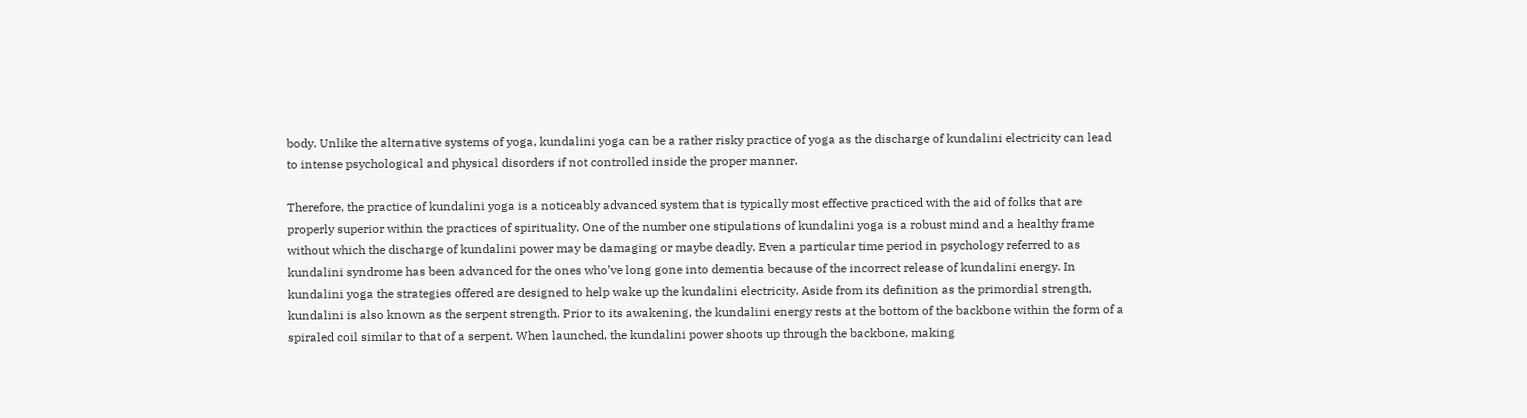body. Unlike the alternative systems of yoga, kundalini yoga can be a rather risky practice of yoga as the discharge of kundalini electricity can lead to intense psychological and physical disorders if not controlled inside the proper manner.

Therefore, the practice of kundalini yoga is a noticeably advanced system that is typically most effective practiced with the aid of folks that are properly superior within the practices of spirituality. One of the number one stipulations of kundalini yoga is a robust mind and a healthy frame without which the discharge of kundalini power may be damaging or maybe deadly. Even a particular time period in psychology referred to as kundalini syndrome has been advanced for the ones who’ve long gone into dementia because of the incorrect release of kundalini energy. In kundalini yoga the strategies offered are designed to help wake up the kundalini electricity. Aside from its definition as the primordial strength, kundalini is also known as the serpent strength. Prior to its awakening, the kundalini energy rests at the bottom of the backbone within the form of a spiraled coil similar to that of a serpent. When launched, the kundalini power shoots up through the backbone, making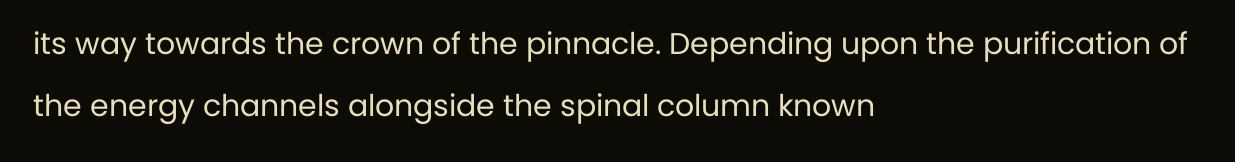its way towards the crown of the pinnacle. Depending upon the purification of the energy channels alongside the spinal column known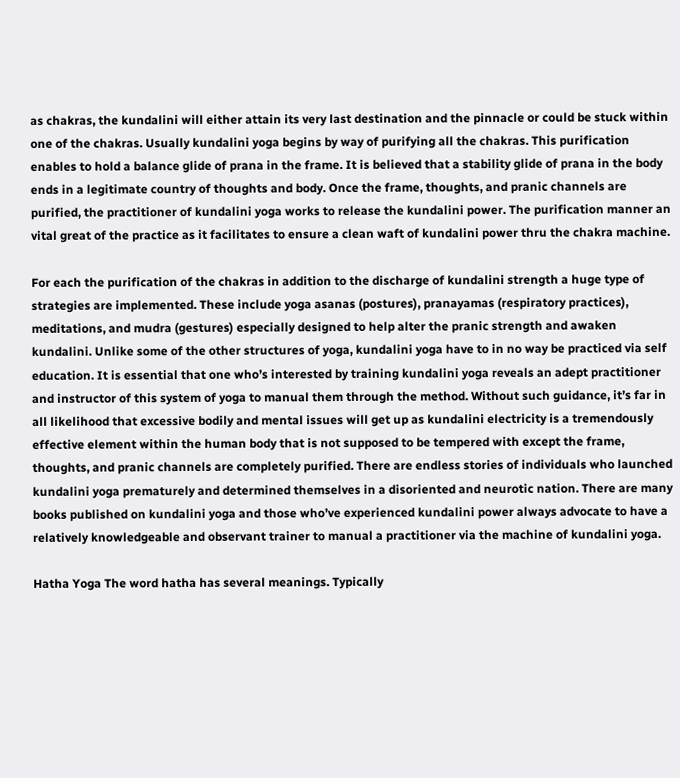as chakras, the kundalini will either attain its very last destination and the pinnacle or could be stuck within one of the chakras. Usually kundalini yoga begins by way of purifying all the chakras. This purification enables to hold a balance glide of prana in the frame. It is believed that a stability glide of prana in the body ends in a legitimate country of thoughts and body. Once the frame, thoughts, and pranic channels are purified, the practitioner of kundalini yoga works to release the kundalini power. The purification manner an vital great of the practice as it facilitates to ensure a clean waft of kundalini power thru the chakra machine.

For each the purification of the chakras in addition to the discharge of kundalini strength a huge type of strategies are implemented. These include yoga asanas (postures), pranayamas (respiratory practices), meditations, and mudra (gestures) especially designed to help alter the pranic strength and awaken kundalini. Unlike some of the other structures of yoga, kundalini yoga have to in no way be practiced via self education. It is essential that one who’s interested by training kundalini yoga reveals an adept practitioner and instructor of this system of yoga to manual them through the method. Without such guidance, it’s far in all likelihood that excessive bodily and mental issues will get up as kundalini electricity is a tremendously effective element within the human body that is not supposed to be tempered with except the frame, thoughts, and pranic channels are completely purified. There are endless stories of individuals who launched kundalini yoga prematurely and determined themselves in a disoriented and neurotic nation. There are many books published on kundalini yoga and those who’ve experienced kundalini power always advocate to have a relatively knowledgeable and observant trainer to manual a practitioner via the machine of kundalini yoga.

Hatha Yoga The word hatha has several meanings. Typically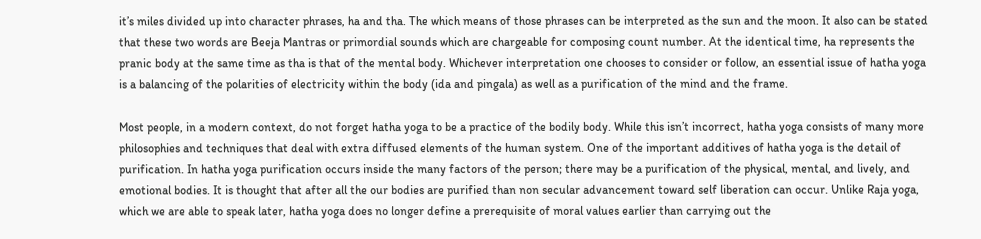it’s miles divided up into character phrases, ha and tha. The which means of those phrases can be interpreted as the sun and the moon. It also can be stated that these two words are Beeja Mantras or primordial sounds which are chargeable for composing count number. At the identical time, ha represents the pranic body at the same time as tha is that of the mental body. Whichever interpretation one chooses to consider or follow, an essential issue of hatha yoga is a balancing of the polarities of electricity within the body (ida and pingala) as well as a purification of the mind and the frame.

Most people, in a modern context, do not forget hatha yoga to be a practice of the bodily body. While this isn’t incorrect, hatha yoga consists of many more philosophies and techniques that deal with extra diffused elements of the human system. One of the important additives of hatha yoga is the detail of purification. In hatha yoga purification occurs inside the many factors of the person; there may be a purification of the physical, mental, and lively, and emotional bodies. It is thought that after all the our bodies are purified than non secular advancement toward self liberation can occur. Unlike Raja yoga, which we are able to speak later, hatha yoga does no longer define a prerequisite of moral values earlier than carrying out the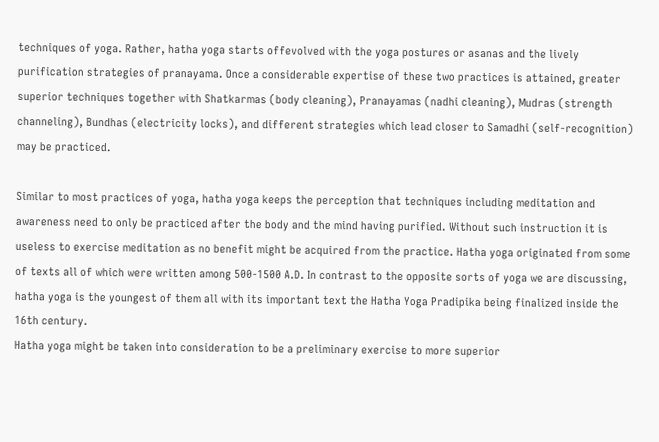techniques of yoga. Rather, hatha yoga starts offevolved with the yoga postures or asanas and the lively purification strategies of pranayama. Once a considerable expertise of these two practices is attained, greater superior techniques together with Shatkarmas (body cleaning), Pranayamas (nadhi cleaning), Mudras (strength channeling), Bundhas (electricity locks), and different strategies which lead closer to Samadhi (self-recognition) may be practiced.

Similar to most practices of yoga, hatha yoga keeps the perception that techniques including meditation and awareness need to only be practiced after the body and the mind having purified. Without such instruction it is useless to exercise meditation as no benefit might be acquired from the practice. Hatha yoga originated from some of texts all of which were written among 500-1500 A.D. In contrast to the opposite sorts of yoga we are discussing, hatha yoga is the youngest of them all with its important text the Hatha Yoga Pradipika being finalized inside the 16th century.
Hatha yoga might be taken into consideration to be a preliminary exercise to more superior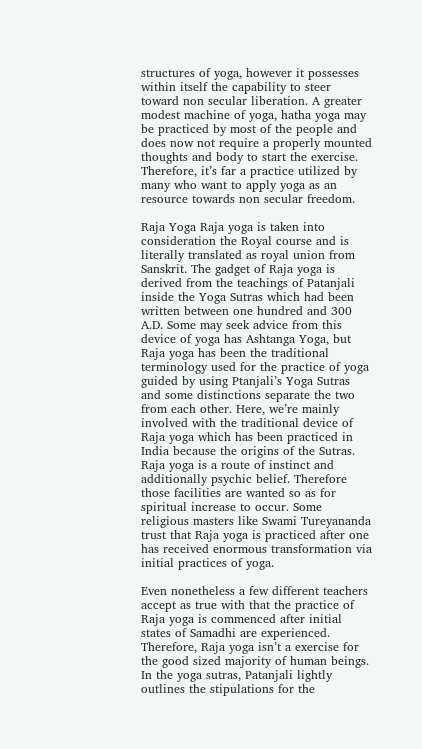structures of yoga, however it possesses within itself the capability to steer toward non secular liberation. A greater modest machine of yoga, hatha yoga may be practiced by most of the people and does now not require a properly mounted thoughts and body to start the exercise. Therefore, it’s far a practice utilized by many who want to apply yoga as an resource towards non secular freedom.

Raja Yoga Raja yoga is taken into consideration the Royal course and is literally translated as royal union from Sanskrit. The gadget of Raja yoga is derived from the teachings of Patanjali inside the Yoga Sutras which had been written between one hundred and 300 A.D. Some may seek advice from this device of yoga has Ashtanga Yoga, but Raja yoga has been the traditional terminology used for the practice of yoga guided by using Ptanjali’s Yoga Sutras and some distinctions separate the two from each other. Here, we’re mainly involved with the traditional device of Raja yoga which has been practiced in India because the origins of the Sutras. Raja yoga is a route of instinct and additionally psychic belief. Therefore those facilities are wanted so as for spiritual increase to occur. Some religious masters like Swami Tureyananda trust that Raja yoga is practiced after one has received enormous transformation via initial practices of yoga.

Even nonetheless a few different teachers accept as true with that the practice of Raja yoga is commenced after initial states of Samadhi are experienced. Therefore, Raja yoga isn’t a exercise for the good sized majority of human beings. In the yoga sutras, Patanjali lightly outlines the stipulations for the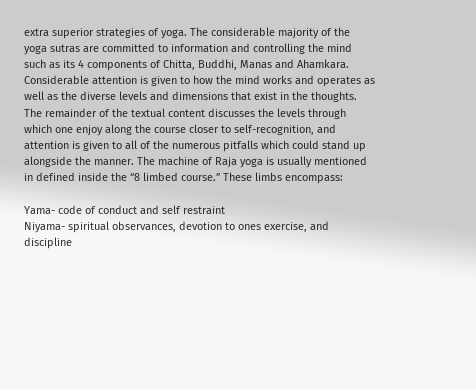extra superior strategies of yoga. The considerable majority of the yoga sutras are committed to information and controlling the mind such as its 4 components of Chitta, Buddhi, Manas and Ahamkara. Considerable attention is given to how the mind works and operates as well as the diverse levels and dimensions that exist in the thoughts. The remainder of the textual content discusses the levels through which one enjoy along the course closer to self-recognition, and attention is given to all of the numerous pitfalls which could stand up alongside the manner. The machine of Raja yoga is usually mentioned in defined inside the “8 limbed course.” These limbs encompass:

Yama- code of conduct and self restraint
Niyama- spiritual observances, devotion to ones exercise, and discipline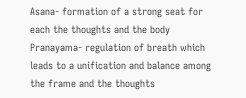Asana- formation of a strong seat for each the thoughts and the body
Pranayama- regulation of breath which leads to a unification and balance among the frame and the thoughts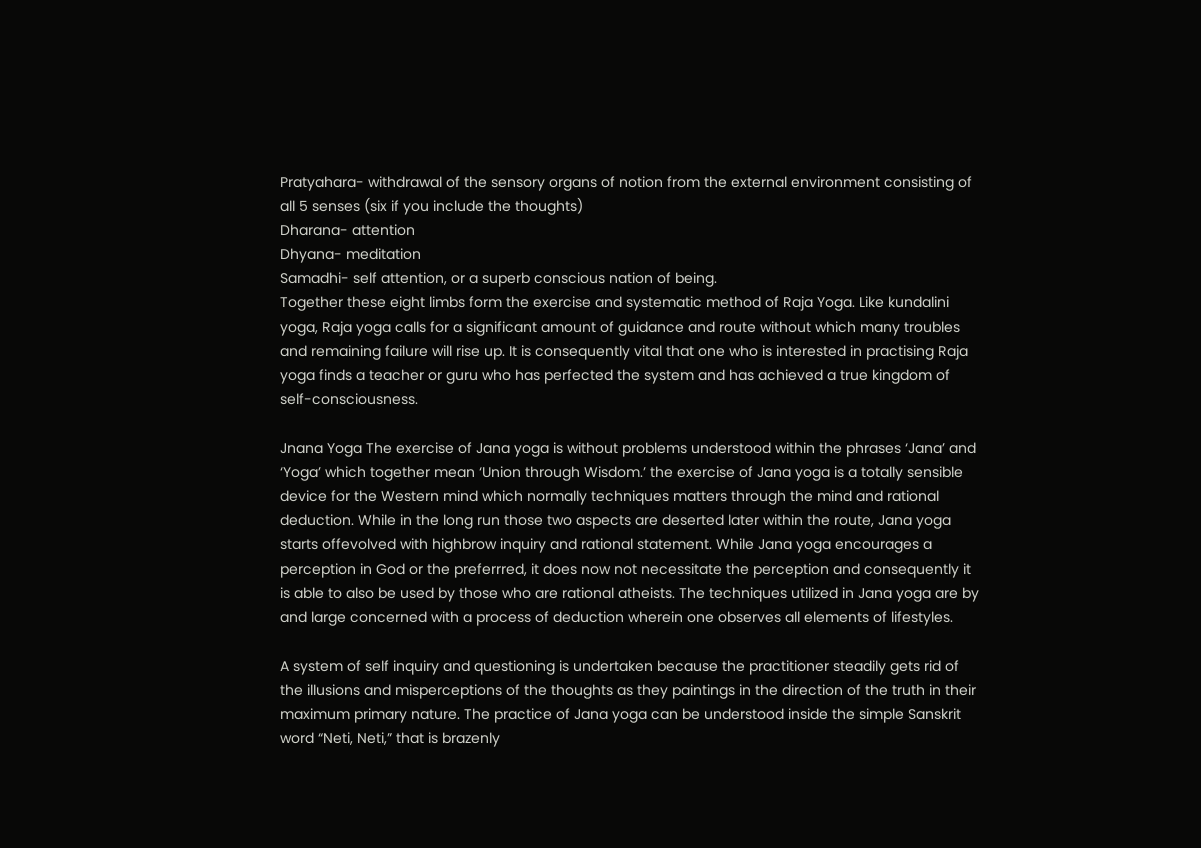Pratyahara- withdrawal of the sensory organs of notion from the external environment consisting of all 5 senses (six if you include the thoughts)
Dharana- attention
Dhyana- meditation
Samadhi- self attention, or a superb conscious nation of being.
Together these eight limbs form the exercise and systematic method of Raja Yoga. Like kundalini yoga, Raja yoga calls for a significant amount of guidance and route without which many troubles and remaining failure will rise up. It is consequently vital that one who is interested in practising Raja yoga finds a teacher or guru who has perfected the system and has achieved a true kingdom of self-consciousness.

Jnana Yoga The exercise of Jana yoga is without problems understood within the phrases ‘Jana’ and ‘Yoga’ which together mean ‘Union through Wisdom.’ the exercise of Jana yoga is a totally sensible device for the Western mind which normally techniques matters through the mind and rational deduction. While in the long run those two aspects are deserted later within the route, Jana yoga starts offevolved with highbrow inquiry and rational statement. While Jana yoga encourages a perception in God or the preferrred, it does now not necessitate the perception and consequently it is able to also be used by those who are rational atheists. The techniques utilized in Jana yoga are by and large concerned with a process of deduction wherein one observes all elements of lifestyles.

A system of self inquiry and questioning is undertaken because the practitioner steadily gets rid of the illusions and misperceptions of the thoughts as they paintings in the direction of the truth in their maximum primary nature. The practice of Jana yoga can be understood inside the simple Sanskrit word “Neti, Neti,” that is brazenly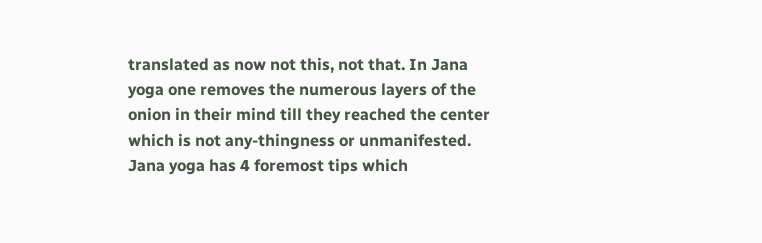translated as now not this, not that. In Jana yoga one removes the numerous layers of the onion in their mind till they reached the center which is not any-thingness or unmanifested. Jana yoga has 4 foremost tips which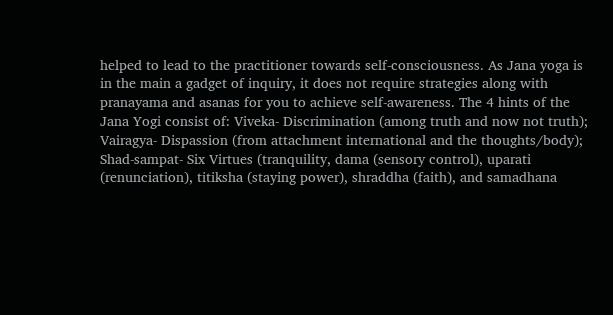helped to lead to the practitioner towards self-consciousness. As Jana yoga is in the main a gadget of inquiry, it does not require strategies along with pranayama and asanas for you to achieve self-awareness. The 4 hints of the Jana Yogi consist of: Viveka- Discrimination (among truth and now not truth); Vairagya- Dispassion (from attachment international and the thoughts/body); Shad-sampat- Six Virtues (tranquility, dama (sensory control), uparati (renunciation), titiksha (staying power), shraddha (faith), and samadhana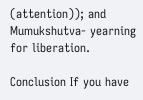(attention)); and Mumukshutva- yearning for liberation.

Conclusion If you have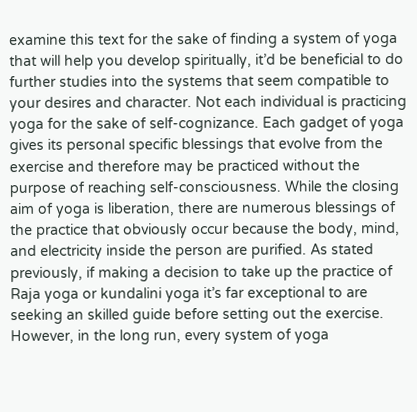examine this text for the sake of finding a system of yoga that will help you develop spiritually, it’d be beneficial to do further studies into the systems that seem compatible to your desires and character. Not each individual is practicing yoga for the sake of self-cognizance. Each gadget of yoga gives its personal specific blessings that evolve from the exercise and therefore may be practiced without the purpose of reaching self-consciousness. While the closing aim of yoga is liberation, there are numerous blessings of the practice that obviously occur because the body, mind, and electricity inside the person are purified. As stated previously, if making a decision to take up the practice of Raja yoga or kundalini yoga it’s far exceptional to are seeking an skilled guide before setting out the exercise. However, in the long run, every system of yoga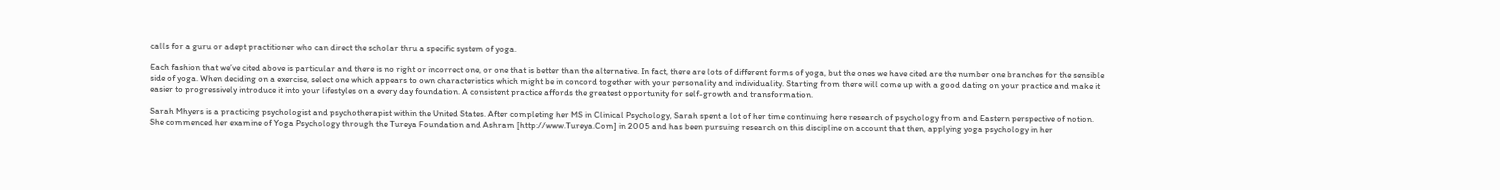calls for a guru or adept practitioner who can direct the scholar thru a specific system of yoga.

Each fashion that we’ve cited above is particular and there is no right or incorrect one, or one that is better than the alternative. In fact, there are lots of different forms of yoga, but the ones we have cited are the number one branches for the sensible side of yoga. When deciding on a exercise, select one which appears to own characteristics which might be in concord together with your personality and individuality. Starting from there will come up with a good dating on your practice and make it easier to progressively introduce it into your lifestyles on a every day foundation. A consistent practice affords the greatest opportunity for self-growth and transformation.

Sarah Mhyers is a practicing psychologist and psychotherapist within the United States. After completing her MS in Clinical Psychology, Sarah spent a lot of her time continuing here research of psychology from and Eastern perspective of notion. She commenced her examine of Yoga Psychology through the Tureya Foundation and Ashram [http://www.Tureya.Com] in 2005 and has been pursuing research on this discipline on account that then, applying yoga psychology in her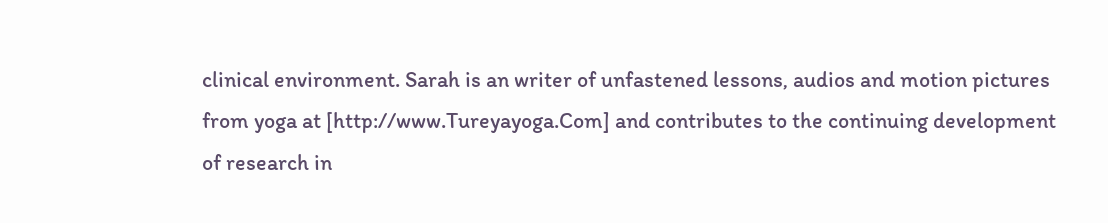clinical environment. Sarah is an writer of unfastened lessons, audios and motion pictures from yoga at [http://www.Tureyayoga.Com] and contributes to the continuing development of research in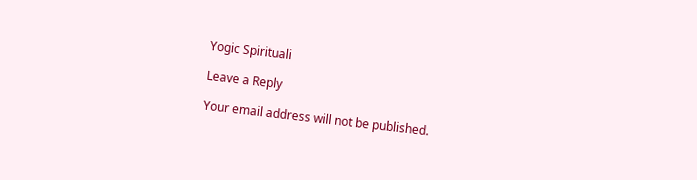Yogic Spirituali

Leave a Reply

Your email address will not be published.